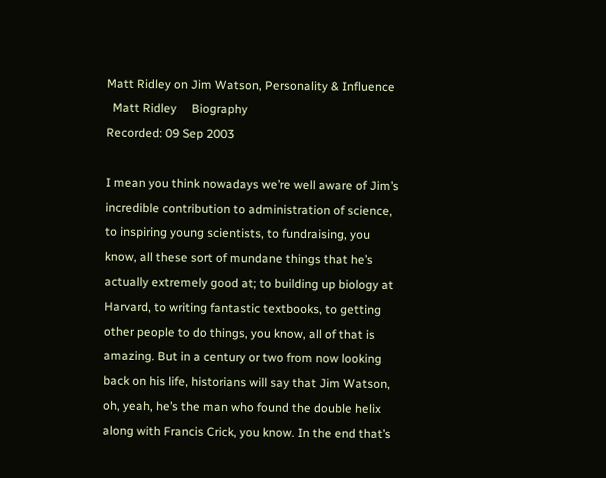Matt Ridley on Jim Watson, Personality & Influence
  Matt Ridley     Biography
Recorded: 09 Sep 2003

I mean you think nowadays we’re well aware of Jim’s incredible contribution to administration of science, to inspiring young scientists, to fundraising, you know, all these sort of mundane things that he’s actually extremely good at; to building up biology at Harvard, to writing fantastic textbooks, to getting other people to do things, you know, all of that is amazing. But in a century or two from now looking back on his life, historians will say that Jim Watson, oh, yeah, he’s the man who found the double helix along with Francis Crick, you know. In the end that’s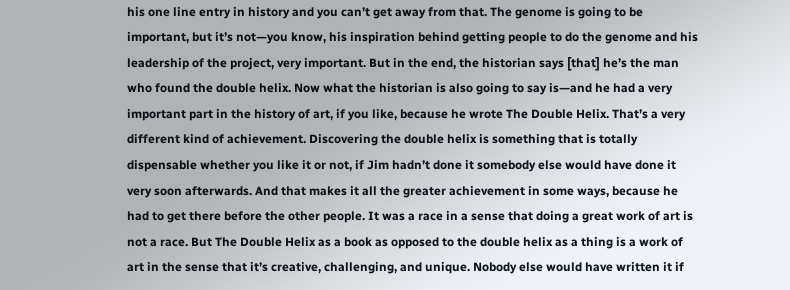his one line entry in history and you can’t get away from that. The genome is going to be important, but it’s not—you know, his inspiration behind getting people to do the genome and his leadership of the project, very important. But in the end, the historian says [that] he’s the man who found the double helix. Now what the historian is also going to say is—and he had a very important part in the history of art, if you like, because he wrote The Double Helix. That’s a very different kind of achievement. Discovering the double helix is something that is totally dispensable whether you like it or not, if Jim hadn’t done it somebody else would have done it very soon afterwards. And that makes it all the greater achievement in some ways, because he had to get there before the other people. It was a race in a sense that doing a great work of art is not a race. But The Double Helix as a book as opposed to the double helix as a thing is a work of art in the sense that it’s creative, challenging, and unique. Nobody else would have written it if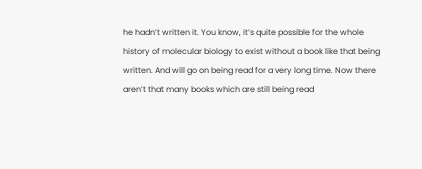he hadn’t written it. You know, it’s quite possible for the whole history of molecular biology to exist without a book like that being written. And will go on being read for a very long time. Now there aren’t that many books which are still being read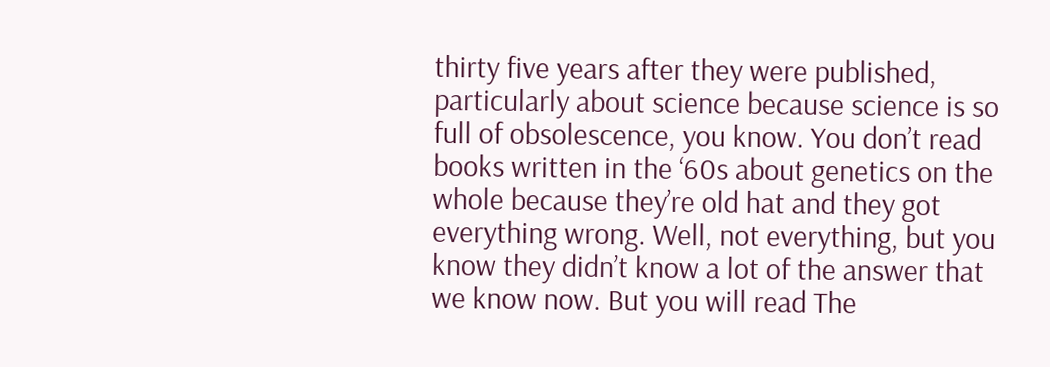thirty five years after they were published, particularly about science because science is so full of obsolescence, you know. You don’t read books written in the ‘60s about genetics on the whole because they’re old hat and they got everything wrong. Well, not everything, but you know they didn’t know a lot of the answer that we know now. But you will read The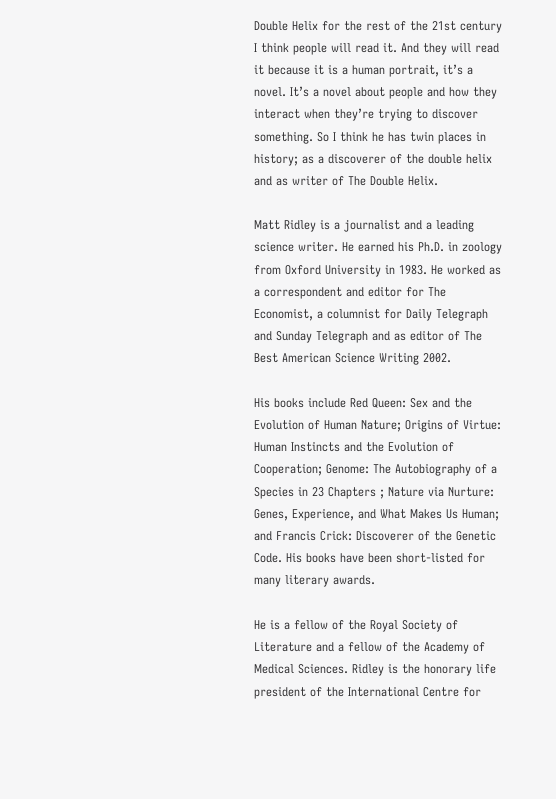Double Helix for the rest of the 21st century I think people will read it. And they will read it because it is a human portrait, it’s a novel. It’s a novel about people and how they interact when they’re trying to discover something. So I think he has twin places in history; as a discoverer of the double helix and as writer of The Double Helix.

Matt Ridley is a journalist and a leading science writer. He earned his Ph.D. in zoology from Oxford University in 1983. He worked as a correspondent and editor for The Economist, a columnist for Daily Telegraph and Sunday Telegraph and as editor of The Best American Science Writing 2002.

His books include Red Queen: Sex and the Evolution of Human Nature; Origins of Virtue: Human Instincts and the Evolution of Cooperation; Genome: The Autobiography of a Species in 23 Chapters ; Nature via Nurture: Genes, Experience, and What Makes Us Human; and Francis Crick: Discoverer of the Genetic Code. His books have been short-listed for many literary awards.

He is a fellow of the Royal Society of Literature and a fellow of the Academy of Medical Sciences. Ridley is the honorary life president of the International Centre for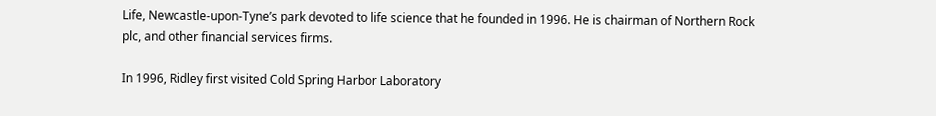Life, Newcastle-upon-Tyne’s park devoted to life science that he founded in 1996. He is chairman of Northern Rock plc, and other financial services firms.

In 1996, Ridley first visited Cold Spring Harbor Laboratory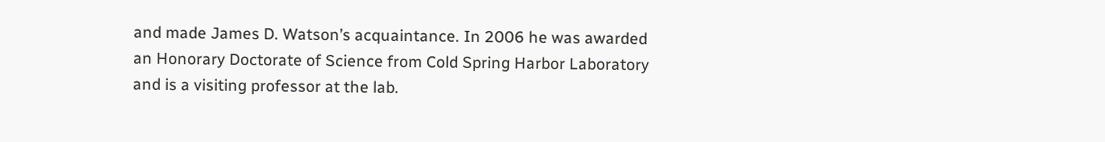and made James D. Watson’s acquaintance. In 2006 he was awarded an Honorary Doctorate of Science from Cold Spring Harbor Laboratory and is a visiting professor at the lab.